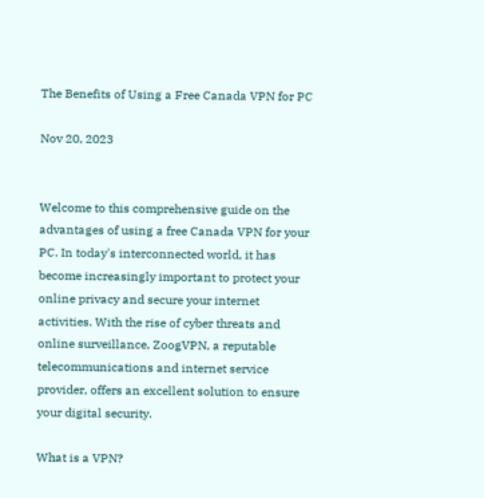The Benefits of Using a Free Canada VPN for PC

Nov 20, 2023


Welcome to this comprehensive guide on the advantages of using a free Canada VPN for your PC. In today's interconnected world, it has become increasingly important to protect your online privacy and secure your internet activities. With the rise of cyber threats and online surveillance, ZoogVPN, a reputable telecommunications and internet service provider, offers an excellent solution to ensure your digital security.

What is a VPN?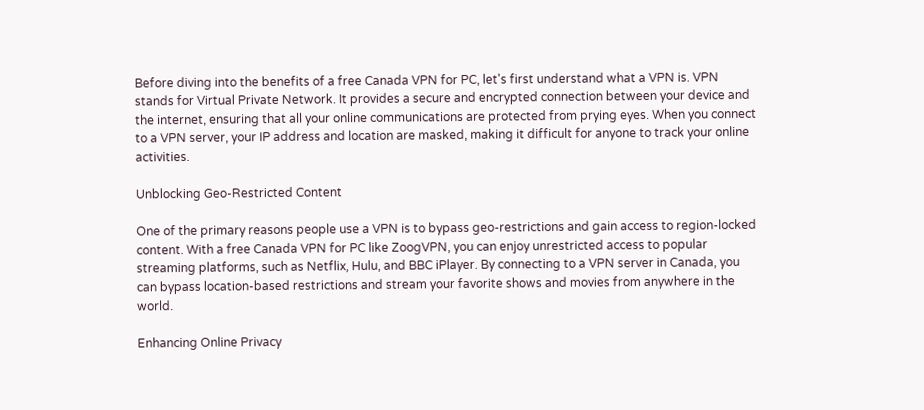Before diving into the benefits of a free Canada VPN for PC, let's first understand what a VPN is. VPN stands for Virtual Private Network. It provides a secure and encrypted connection between your device and the internet, ensuring that all your online communications are protected from prying eyes. When you connect to a VPN server, your IP address and location are masked, making it difficult for anyone to track your online activities.

Unblocking Geo-Restricted Content

One of the primary reasons people use a VPN is to bypass geo-restrictions and gain access to region-locked content. With a free Canada VPN for PC like ZoogVPN, you can enjoy unrestricted access to popular streaming platforms, such as Netflix, Hulu, and BBC iPlayer. By connecting to a VPN server in Canada, you can bypass location-based restrictions and stream your favorite shows and movies from anywhere in the world.

Enhancing Online Privacy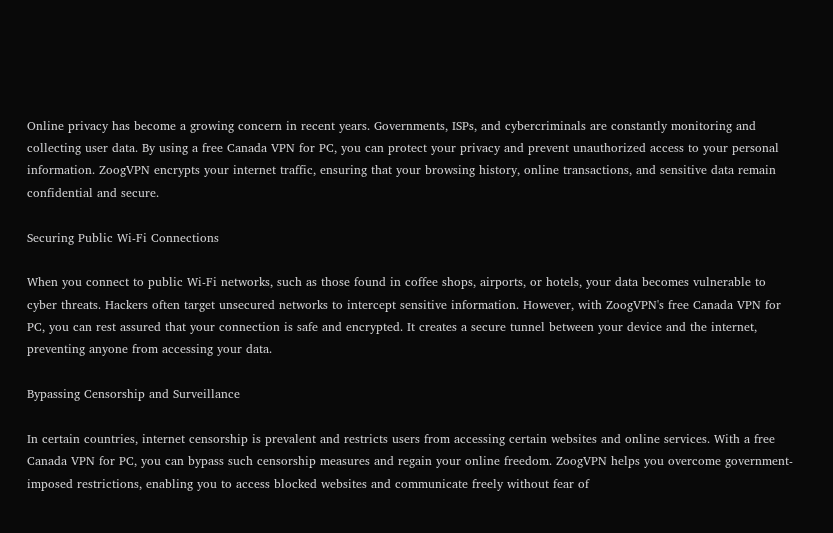Online privacy has become a growing concern in recent years. Governments, ISPs, and cybercriminals are constantly monitoring and collecting user data. By using a free Canada VPN for PC, you can protect your privacy and prevent unauthorized access to your personal information. ZoogVPN encrypts your internet traffic, ensuring that your browsing history, online transactions, and sensitive data remain confidential and secure.

Securing Public Wi-Fi Connections

When you connect to public Wi-Fi networks, such as those found in coffee shops, airports, or hotels, your data becomes vulnerable to cyber threats. Hackers often target unsecured networks to intercept sensitive information. However, with ZoogVPN's free Canada VPN for PC, you can rest assured that your connection is safe and encrypted. It creates a secure tunnel between your device and the internet, preventing anyone from accessing your data.

Bypassing Censorship and Surveillance

In certain countries, internet censorship is prevalent and restricts users from accessing certain websites and online services. With a free Canada VPN for PC, you can bypass such censorship measures and regain your online freedom. ZoogVPN helps you overcome government-imposed restrictions, enabling you to access blocked websites and communicate freely without fear of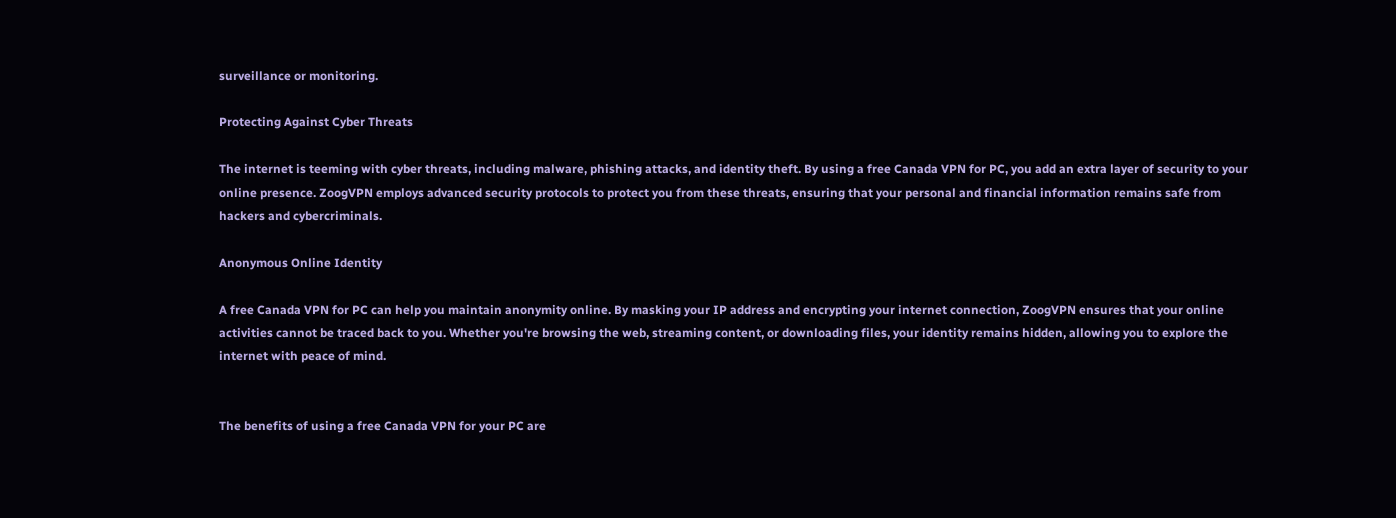surveillance or monitoring.

Protecting Against Cyber Threats

The internet is teeming with cyber threats, including malware, phishing attacks, and identity theft. By using a free Canada VPN for PC, you add an extra layer of security to your online presence. ZoogVPN employs advanced security protocols to protect you from these threats, ensuring that your personal and financial information remains safe from hackers and cybercriminals.

Anonymous Online Identity

A free Canada VPN for PC can help you maintain anonymity online. By masking your IP address and encrypting your internet connection, ZoogVPN ensures that your online activities cannot be traced back to you. Whether you're browsing the web, streaming content, or downloading files, your identity remains hidden, allowing you to explore the internet with peace of mind.


The benefits of using a free Canada VPN for your PC are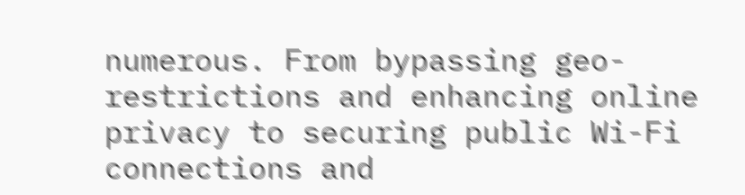numerous. From bypassing geo-restrictions and enhancing online privacy to securing public Wi-Fi connections and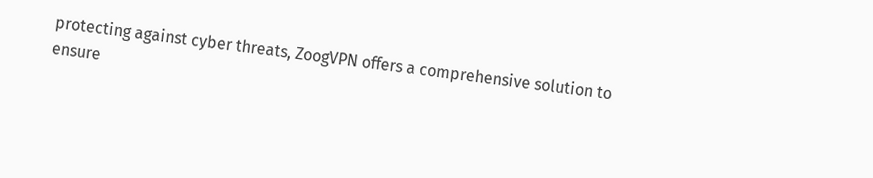protecting against cyber threats, ZoogVPN offers a comprehensive solution to ensure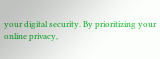your digital security. By prioritizing your online privacy,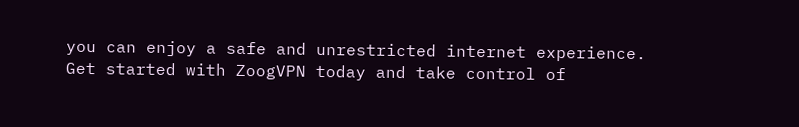you can enjoy a safe and unrestricted internet experience. Get started with ZoogVPN today and take control of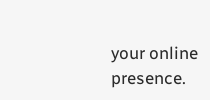your online presence.